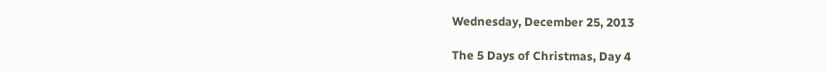Wednesday, December 25, 2013

The 5 Days of Christmas, Day 4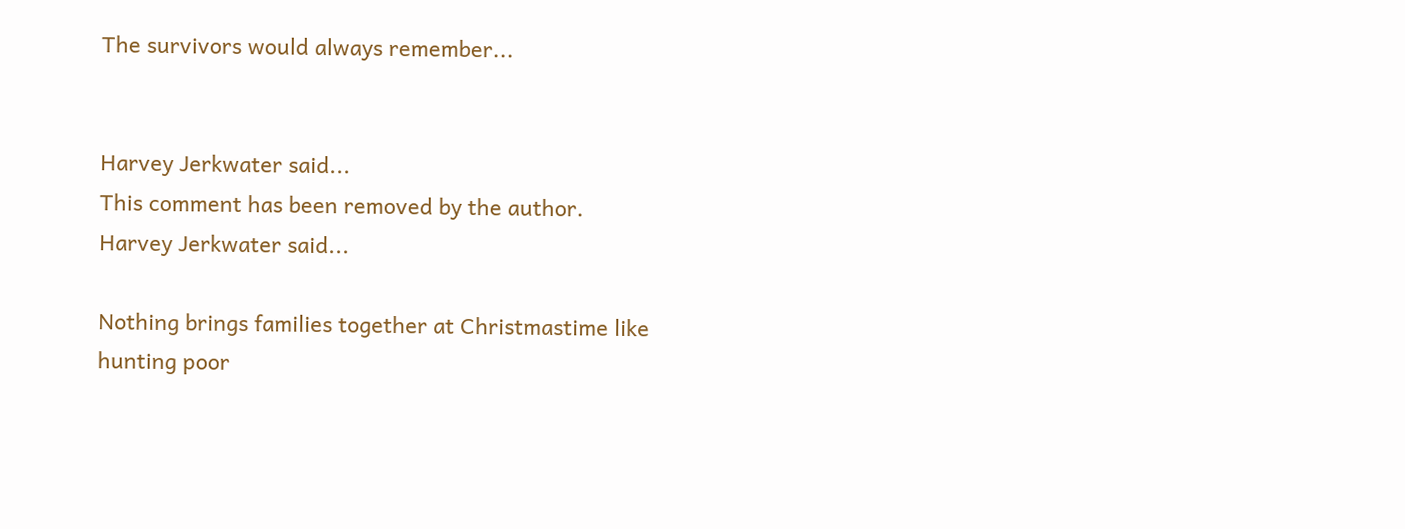The survivors would always remember...


Harvey Jerkwater said...
This comment has been removed by the author.
Harvey Jerkwater said...

Nothing brings families together at Christmastime like hunting poor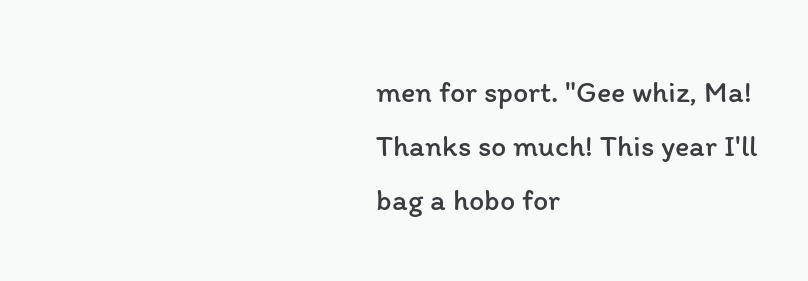men for sport. "Gee whiz, Ma! Thanks so much! This year I'll bag a hobo for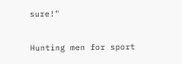sure!"

Hunting men for sport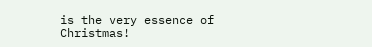is the very essence of Christmas!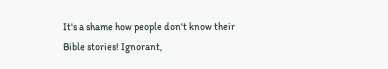It's a shame how people don't know their Bible stories! Ignorant,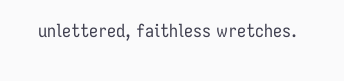unlettered, faithless wretches.